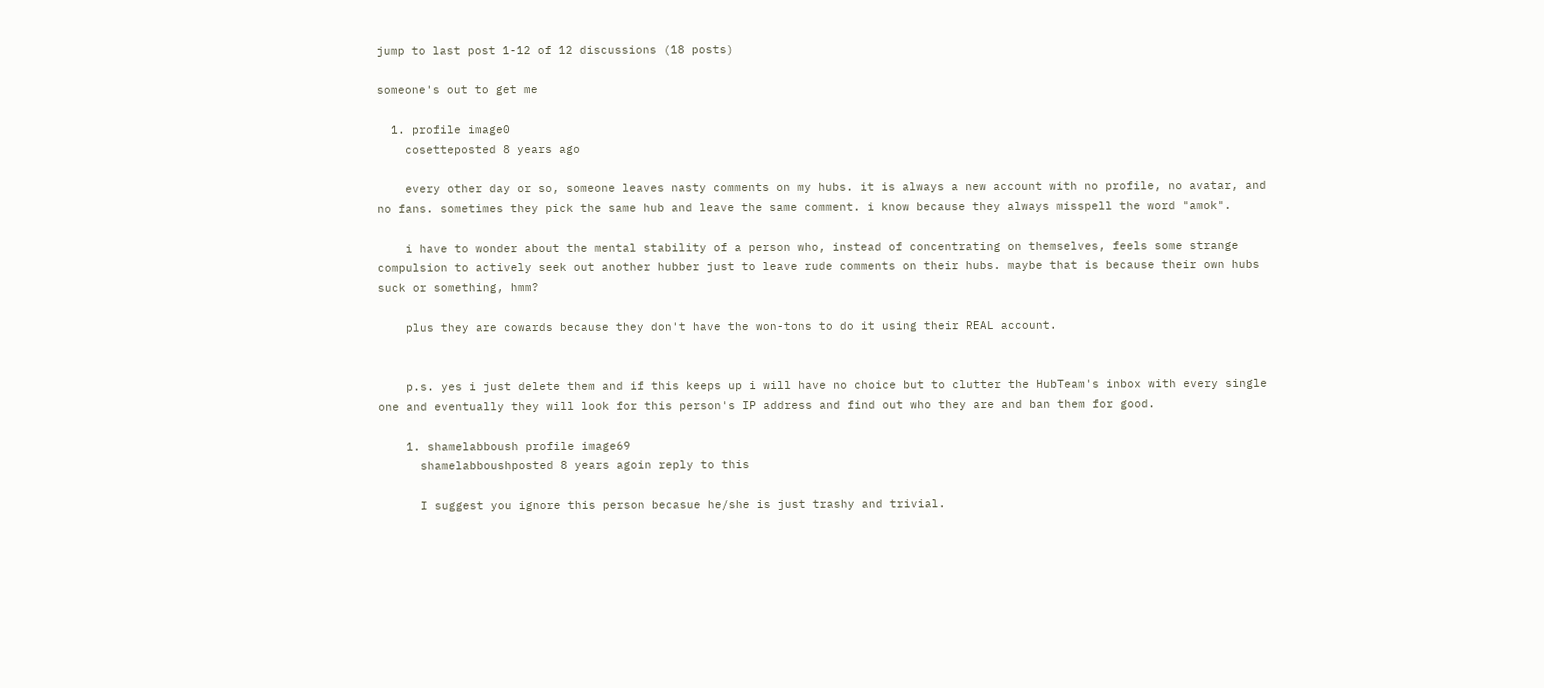jump to last post 1-12 of 12 discussions (18 posts)

someone's out to get me

  1. profile image0
    cosetteposted 8 years ago

    every other day or so, someone leaves nasty comments on my hubs. it is always a new account with no profile, no avatar, and no fans. sometimes they pick the same hub and leave the same comment. i know because they always misspell the word "amok".

    i have to wonder about the mental stability of a person who, instead of concentrating on themselves, feels some strange compulsion to actively seek out another hubber just to leave rude comments on their hubs. maybe that is because their own hubs suck or something, hmm?

    plus they are cowards because they don't have the won-tons to do it using their REAL account.


    p.s. yes i just delete them and if this keeps up i will have no choice but to clutter the HubTeam's inbox with every single one and eventually they will look for this person's IP address and find out who they are and ban them for good.

    1. shamelabboush profile image69
      shamelabboushposted 8 years agoin reply to this

      I suggest you ignore this person becasue he/she is just trashy and trivial.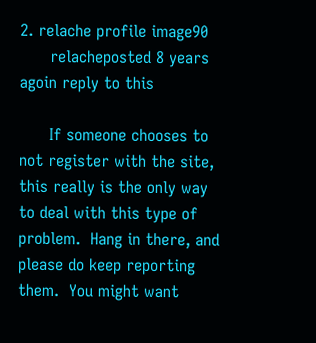2. relache profile image90
      relacheposted 8 years agoin reply to this

      If someone chooses to not register with the site, this really is the only way to deal with this type of problem.  Hang in there, and please do keep reporting them.  You might want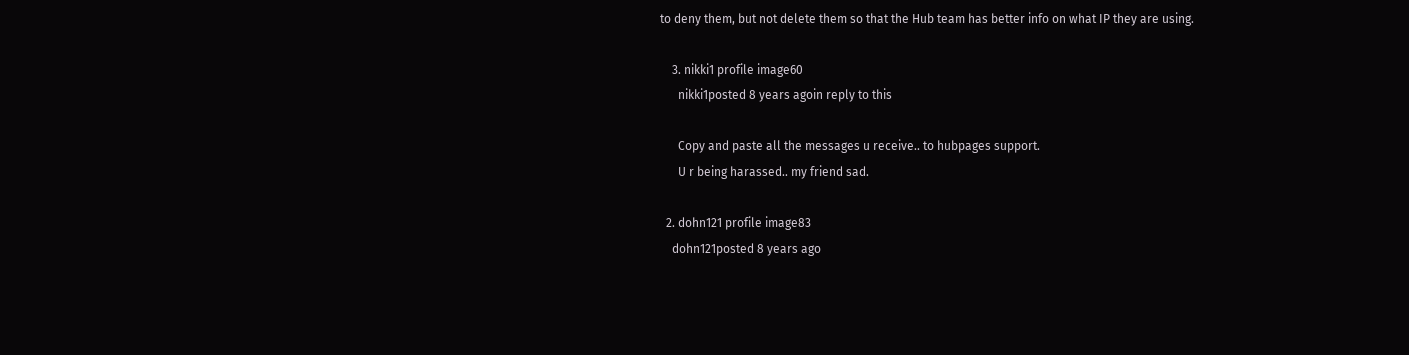to deny them, but not delete them so that the Hub team has better info on what IP they are using.

    3. nikki1 profile image60
      nikki1posted 8 years agoin reply to this

      Copy and paste all the messages u receive.. to hubpages support.
      U r being harassed.. my friend sad.

  2. dohn121 profile image83
    dohn121posted 8 years ago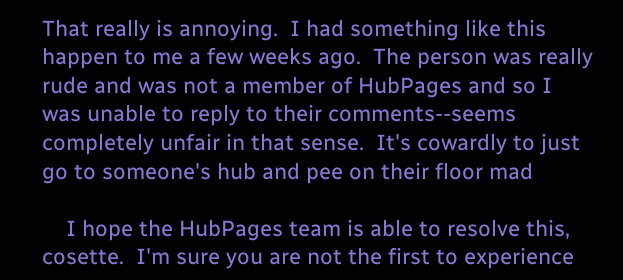That really is annoying.  I had something like this happen to me a few weeks ago.  The person was really rude and was not a member of HubPages and so I was unable to reply to their comments--seems completely unfair in that sense.  It's cowardly to just go to someone's hub and pee on their floor mad

    I hope the HubPages team is able to resolve this, cosette.  I'm sure you are not the first to experience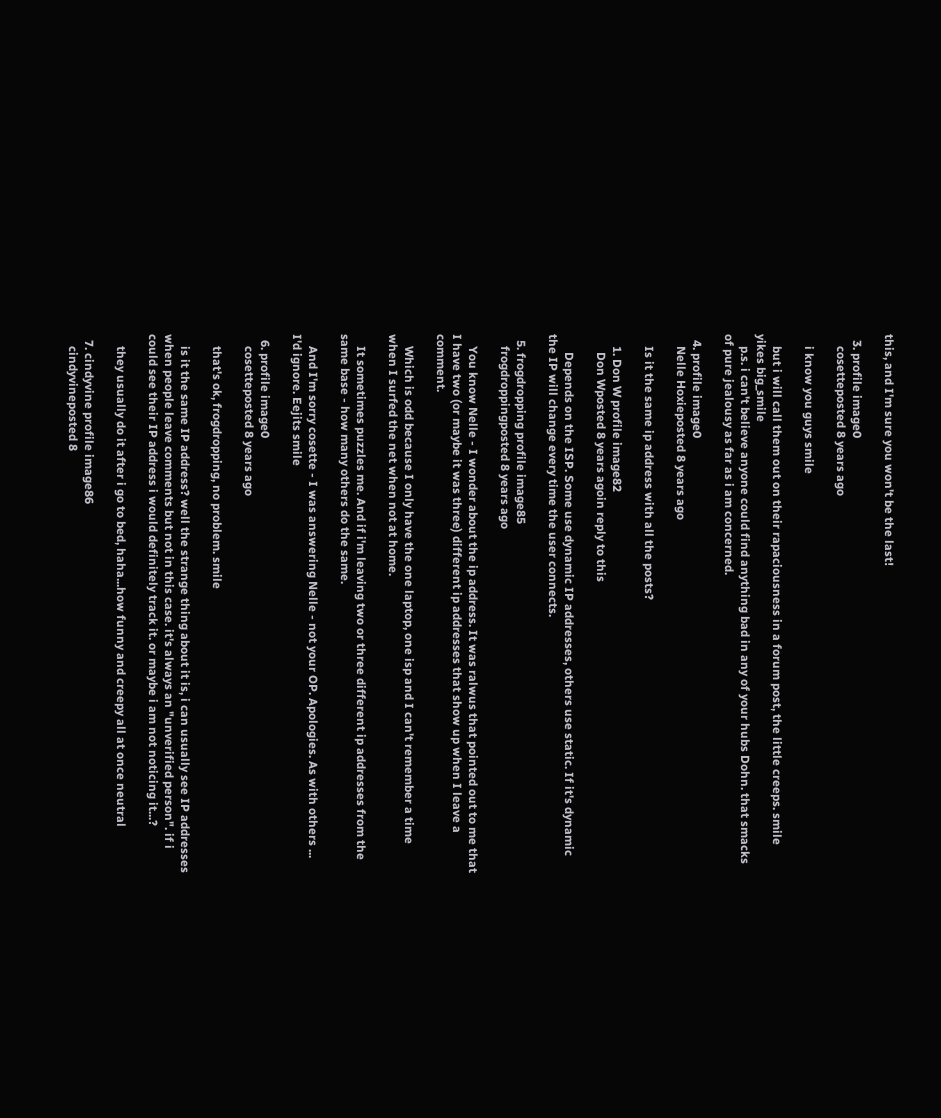this, and I'm sure you won't be the last!

  3. profile image0
    cosetteposted 8 years ago

    i know you guys smile

    but i will call them out on their rapaciousness in a forum post, the little creeps. smile yikes big_smile
    p.s. i can't believe anyone could find anything bad in any of your hubs Dohn. that smacks of pure jealousy as far as i am concerned.

  4. profile image0
    Nelle Hoxieposted 8 years ago

    Is it the same ip address with all the posts?

    1. Don W profile image82
      Don Wposted 8 years agoin reply to this

      Depends on the ISP. Some use dynamic IP addresses, others use static. If it's dynamic the IP will change every time the user connects.

  5. frogdropping profile image85
    frogdroppingposted 8 years ago

    You know Nelle - I wonder about the ip address. It was ralwus that pointed out to me that I have two (or maybe it was three) different ip addresses that show up when I leave a comment.

    Which is odd because I only have the one laptop, one isp and I can't remember a time when I surfed the net when not at home.

    It sometimes puzzles me. And if i'm leaving two or three different ip addresses from the same base - how many others do the same.

    And I'm sorry cosette - I was answering Nelle - not your OP. Apologies. As with others ... I'd ignore. Eejits smile

  6. profile image0
    cosetteposted 8 years ago

    that's ok, frogdropping, no problem. smile

    is it the same IP address? well the strange thing about it is, i can usually see IP addresses when people leave comments but not in this case. it's always an "unverified person". if i could see their IP address i would definitely track it. or maybe i am not noticing it...?

    they usually do it after i go to bed, haha...how funny and creepy all at once neutral

  7. cindyvine profile image86
    cindyvineposted 8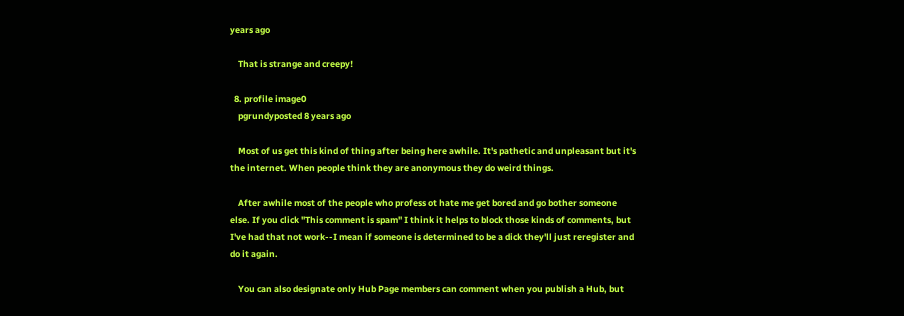years ago

    That is strange and creepy!

  8. profile image0
    pgrundyposted 8 years ago

    Most of us get this kind of thing after being here awhile. It's pathetic and unpleasant but it's the internet. When people think they are anonymous they do weird things.

    After awhile most of the people who profess ot hate me get bored and go bother someone else. If you click "This comment is spam" I think it helps to block those kinds of comments, but I've had that not work--I mean if someone is determined to be a dick they'll just reregister and do it again.

    You can also designate only Hub Page members can comment when you publish a Hub, but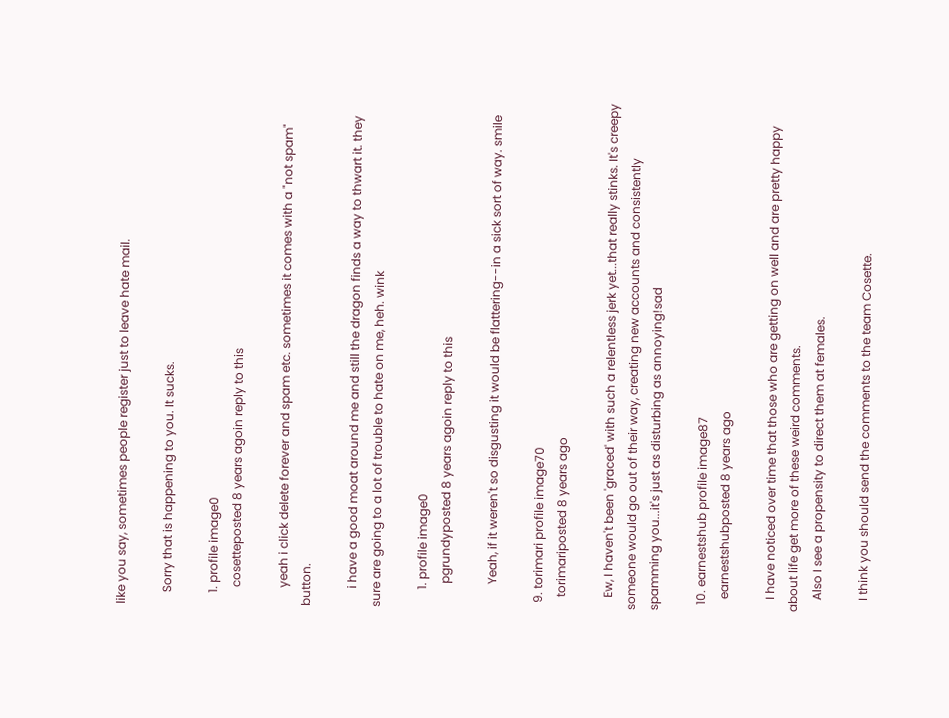like you say, sometimes people register just to leave hate mail.

    Sorry that is happening to you. It sucks.

    1. profile image0
      cosetteposted 8 years agoin reply to this

      yeah i click delete forever and spam etc. sometimes it comes with a "not spam" button.

      i have a good moat around me and still the dragon finds a way to thwart it. they sure are going to a lot of trouble to hate on me, heh. wink

      1. profile image0
        pgrundyposted 8 years agoin reply to this

        Yeah, if it weren't so disgusting it would be flattering--in a sick sort of way. smile

  9. torimari profile image70
    torimariposted 8 years ago

    Ew, I haven't been 'graced' with such a relentless jerk yet...that really stinks. It's creepy someone would go out of their way, creating new accounts and consistently spamming you...it's just as disturbing as annoying!sad

  10. earnestshub profile image87
    earnestshubposted 8 years ago

    I have noticed over time that those who are getting on well and are pretty happy about life get more of these weird comments.
    Also I see a propensity to direct them at females.

    I think you should send the comments to the team Cosette.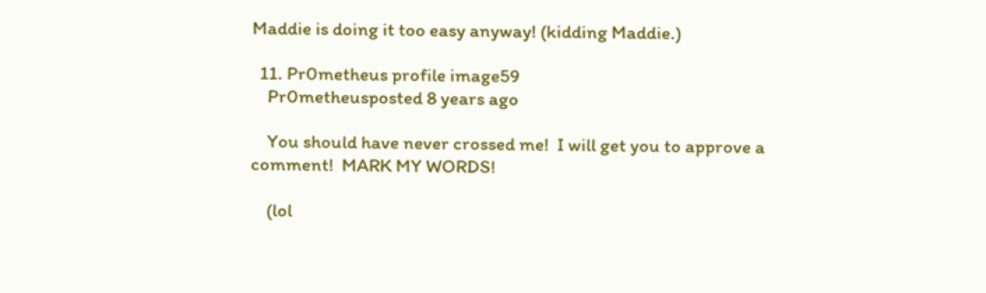Maddie is doing it too easy anyway! (kidding Maddie.)

  11. Pr0metheus profile image59
    Pr0metheusposted 8 years ago

    You should have never crossed me!  I will get you to approve a comment!  MARK MY WORDS!

    (lol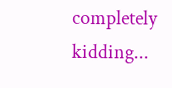completely kidding...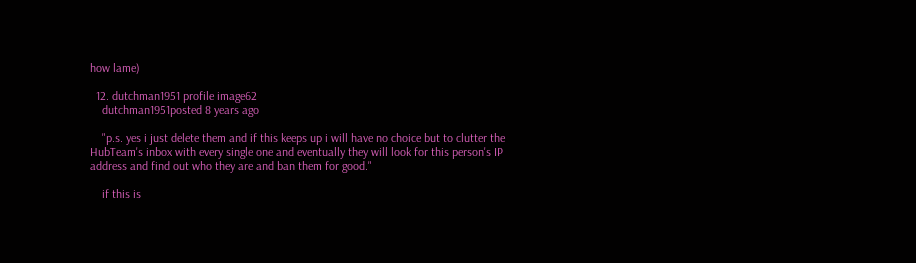how lame)

  12. dutchman1951 profile image62
    dutchman1951posted 8 years ago

    "p.s. yes i just delete them and if this keeps up i will have no choice but to clutter the HubTeam's inbox with every single one and eventually they will look for this person's IP address and find out who they are and ban them for good."

    if this is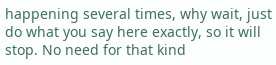happening several times, why wait, just do what you say here exactly, so it will stop. No need for that kind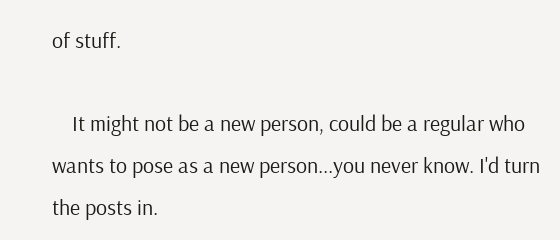of stuff.

    It might not be a new person, could be a regular who wants to pose as a new person...you never know. I'd turn the posts in.